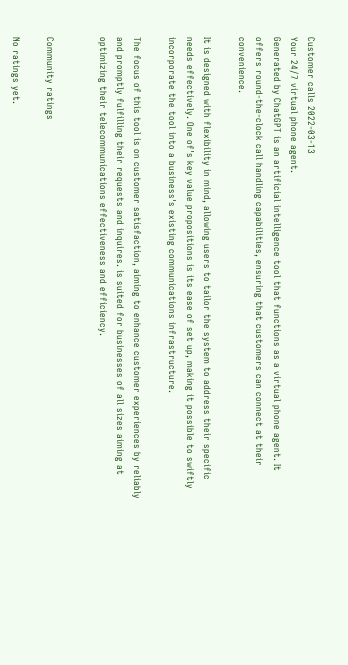Customer calls 2022-03-13
Your 24/7 virtual phone agent.
Generated by ChatGPT is an artificial intelligence tool that functions as a virtual phone agent. It offers round-the-clock call handling capabilities, ensuring that customers can connect at their convenience.

It is designed with flexibility in mind, allowing users to tailor the system to address their specific needs effectively. One of's key value propositions is its ease of set up, making it possible to swiftly incorporate the tool into a business's existing communications infrastructure.

The focus of this tool is on customer satisfaction, aiming to enhance customer experiences by reliably and promptly fulfilling their requests and inquires. is suited for businesses of all sizes aiming at optimizing their telecommunications effectiveness and efficiency.


Community ratings

No ratings yet.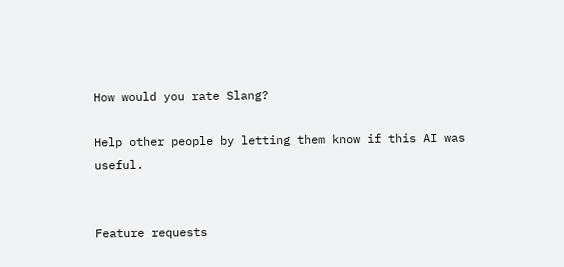How would you rate Slang?

Help other people by letting them know if this AI was useful.


Feature requests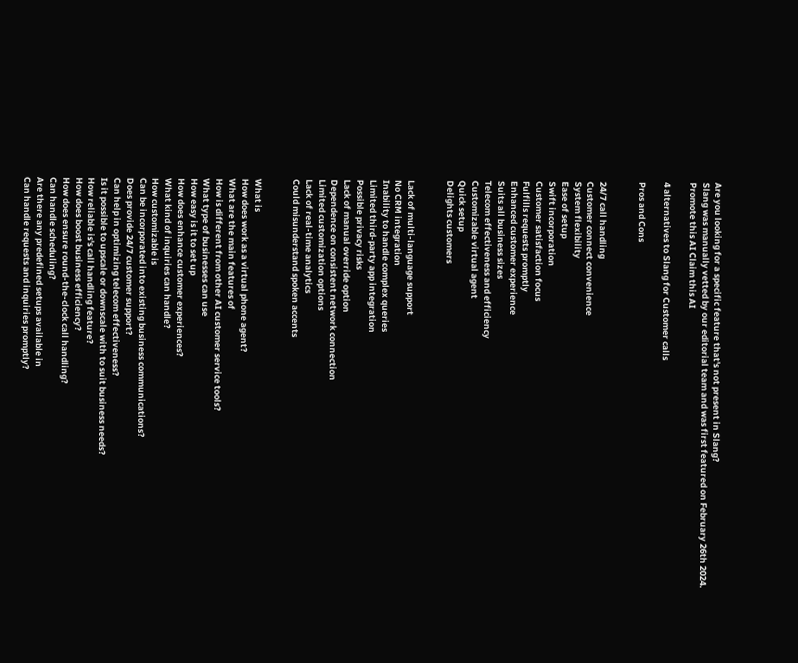Are you looking for a specific feature that's not present in Slang?
Slang was manually vetted by our editorial team and was first featured on February 26th 2024.
Promote this AI Claim this AI

4 alternatives to Slang for Customer calls

Pros and Cons


24/7 call handling
Customer connect convenience
System flexibility
Ease of setup
Swift incorporation
Customer satisfaction focus
Fulfills requests promptly
Enhanced customer experience
Suits all business sizes
Telecom effectiveness and efficiency
Customizable virtual agent
Quick setup
Delights customers


Lack of multi-language support
No CRM integration
Inability to handle complex queries
Limited third-party app integration
Possible privacy risks
Lack of manual override option
Dependence on consistent network connection
Limited customization options
Lack of real-time analytics
Could misunderstand spoken accents


What is
How does work as a virtual phone agent?
What are the main features of
How is different from other AI customer service tools?
What type of businesses can use
How easy is it to set up
How does enhance customer experiences?
What kind of inquiries can handle?
How customizable is
Can be incorporated into existing business communications?
Does provide 24/7 customer support?
Can help in optimizing telecom effectiveness?
Is it possible to upscale or downscale with to suit business needs?
How reliable is's call handling feature?
How does boost business efficiency?
How does ensure round-the-clock call handling?
Can handle scheduling?
Are there any predefined setups available in
Can handle requests and inquiries promptly?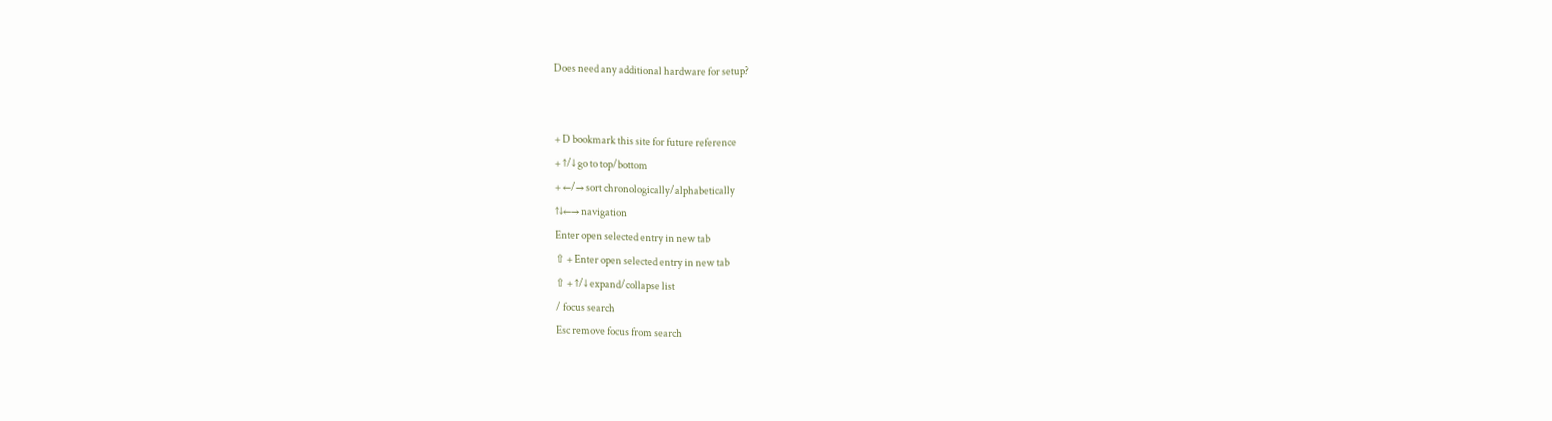Does need any additional hardware for setup?


+ D bookmark this site for future reference
+ ↑/↓ go to top/bottom
+ ←/→ sort chronologically/alphabetically
↑↓←→ navigation
Enter open selected entry in new tab
⇧ + Enter open selected entry in new tab
⇧ + ↑/↓ expand/collapse list
/ focus search
Esc remove focus from search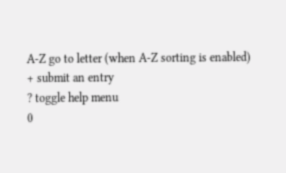A-Z go to letter (when A-Z sorting is enabled)
+ submit an entry
? toggle help menu
0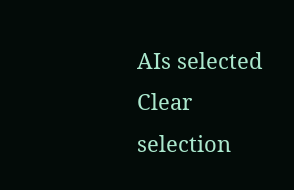AIs selected
Clear selection